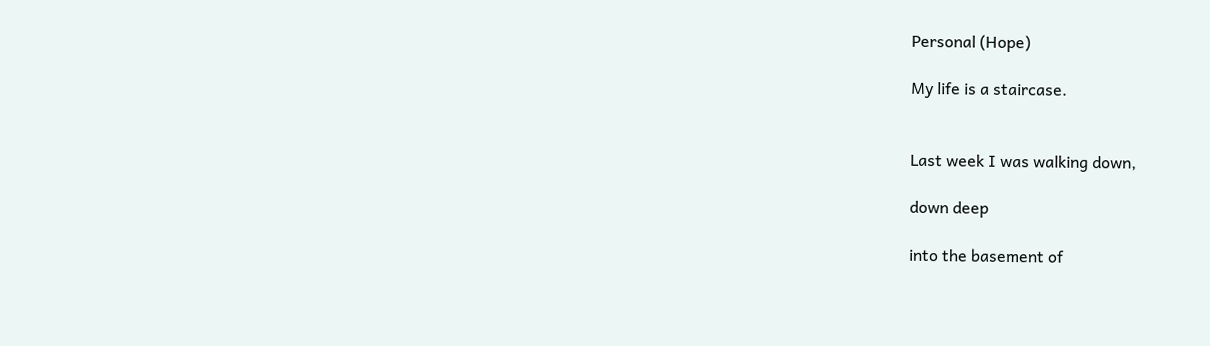Personal (Hope)

My life is a staircase.


Last week I was walking down,

down deep

into the basement of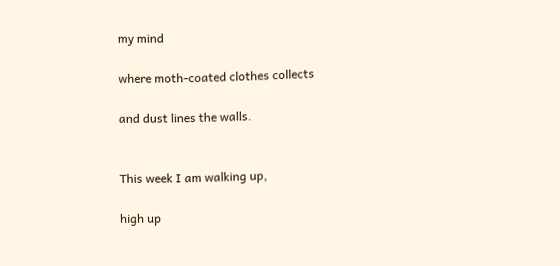my mind

where moth-coated clothes collects

and dust lines the walls.


This week I am walking up,

high up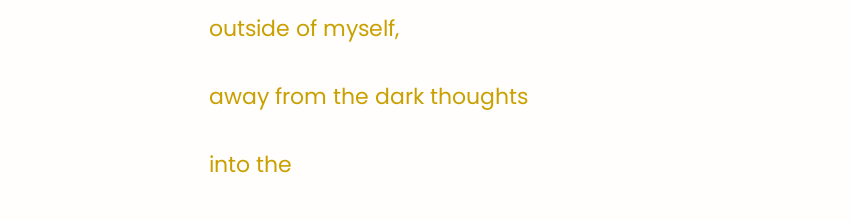outside of myself,

away from the dark thoughts

into the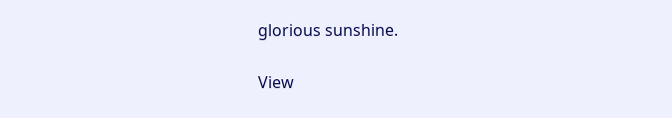glorious sunshine.

View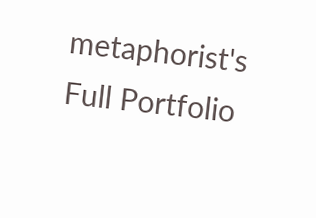metaphorist's Full Portfolio